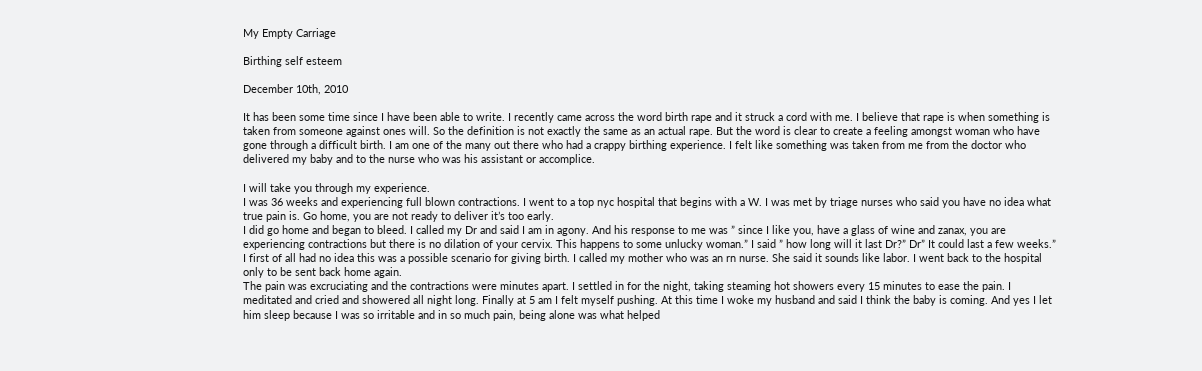My Empty Carriage

Birthing self esteem

December 10th, 2010

It has been some time since I have been able to write. I recently came across the word birth rape and it struck a cord with me. I believe that rape is when something is taken from someone against ones will. So the definition is not exactly the same as an actual rape. But the word is clear to create a feeling amongst woman who have gone through a difficult birth. I am one of the many out there who had a crappy birthing experience. I felt like something was taken from me from the doctor who delivered my baby and to the nurse who was his assistant or accomplice.

I will take you through my experience.
I was 36 weeks and experiencing full blown contractions. I went to a top nyc hospital that begins with a W. I was met by triage nurses who said you have no idea what true pain is. Go home, you are not ready to deliver it’s too early.
I did go home and began to bleed. I called my Dr and said I am in agony. And his response to me was ” since I like you, have a glass of wine and zanax, you are experiencing contractions but there is no dilation of your cervix. This happens to some unlucky woman.” I said ” how long will it last Dr?” Dr” It could last a few weeks.” I first of all had no idea this was a possible scenario for giving birth. I called my mother who was an rn nurse. She said it sounds like labor. I went back to the hospital only to be sent back home again.
The pain was excruciating and the contractions were minutes apart. I settled in for the night, taking steaming hot showers every 15 minutes to ease the pain. I meditated and cried and showered all night long. Finally at 5 am I felt myself pushing. At this time I woke my husband and said I think the baby is coming. And yes I let him sleep because I was so irritable and in so much pain, being alone was what helped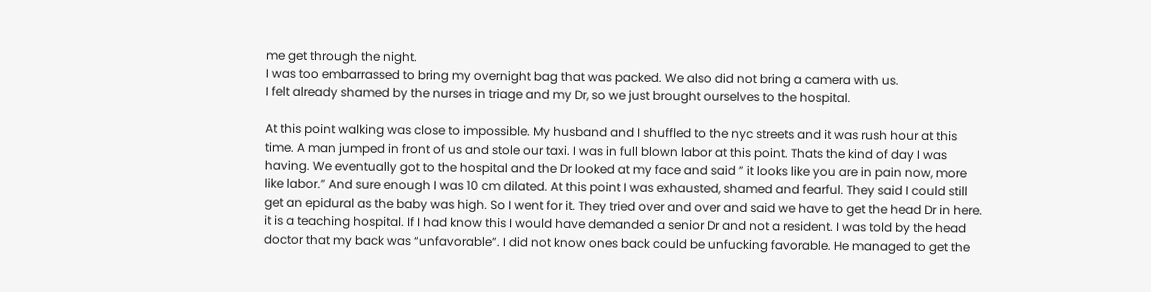me get through the night.
I was too embarrassed to bring my overnight bag that was packed. We also did not bring a camera with us.
I felt already shamed by the nurses in triage and my Dr, so we just brought ourselves to the hospital.

At this point walking was close to impossible. My husband and I shuffled to the nyc streets and it was rush hour at this time. A man jumped in front of us and stole our taxi. I was in full blown labor at this point. Thats the kind of day I was having. We eventually got to the hospital and the Dr looked at my face and said ” it looks like you are in pain now, more like labor.” And sure enough I was 10 cm dilated. At this point I was exhausted, shamed and fearful. They said I could still get an epidural as the baby was high. So I went for it. They tried over and over and said we have to get the head Dr in here. it is a teaching hospital. If I had know this I would have demanded a senior Dr and not a resident. I was told by the head doctor that my back was “unfavorable”. I did not know ones back could be unfucking favorable. He managed to get the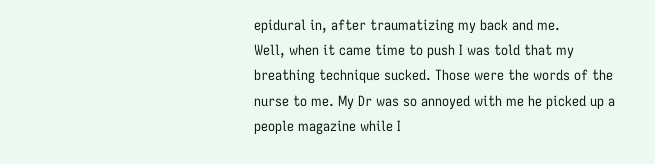epidural in, after traumatizing my back and me.
Well, when it came time to push I was told that my breathing technique sucked. Those were the words of the nurse to me. My Dr was so annoyed with me he picked up a people magazine while I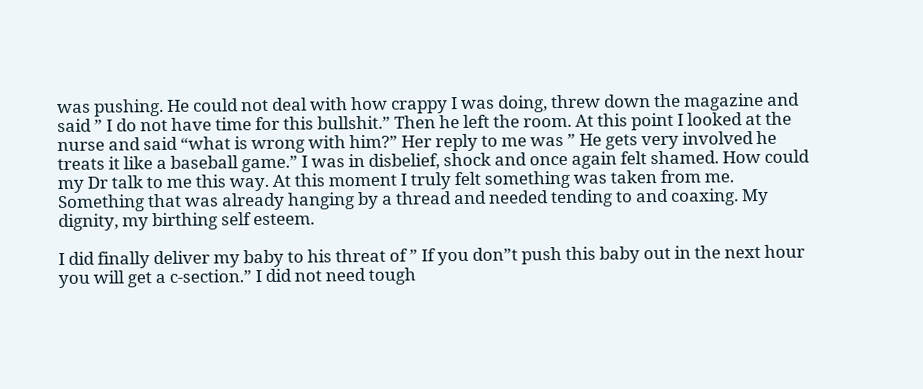was pushing. He could not deal with how crappy I was doing, threw down the magazine and said ” I do not have time for this bullshit.” Then he left the room. At this point I looked at the nurse and said “what is wrong with him?” Her reply to me was ” He gets very involved he treats it like a baseball game.” I was in disbelief, shock and once again felt shamed. How could my Dr talk to me this way. At this moment I truly felt something was taken from me. Something that was already hanging by a thread and needed tending to and coaxing. My dignity, my birthing self esteem.

I did finally deliver my baby to his threat of ” If you don”t push this baby out in the next hour you will get a c-section.” I did not need tough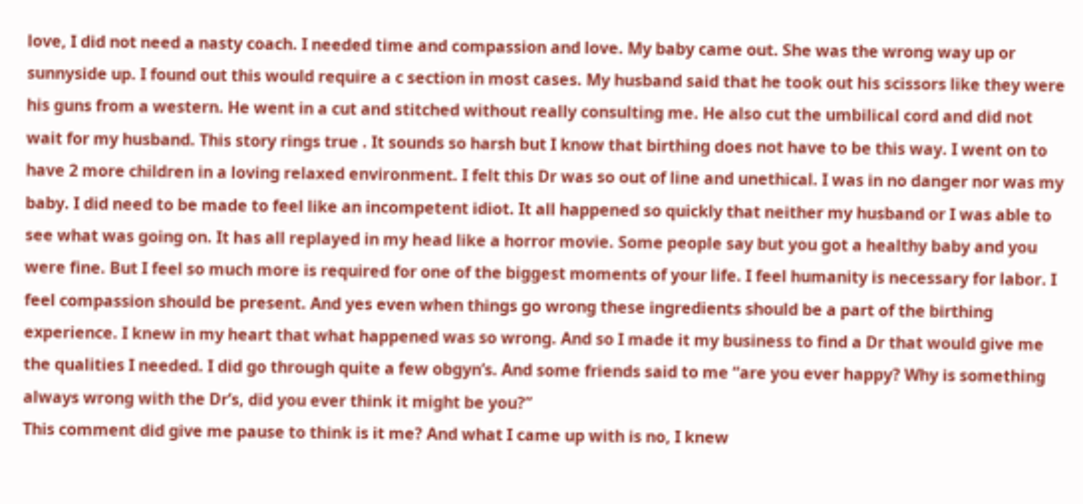love, I did not need a nasty coach. I needed time and compassion and love. My baby came out. She was the wrong way up or sunnyside up. I found out this would require a c section in most cases. My husband said that he took out his scissors like they were his guns from a western. He went in a cut and stitched without really consulting me. He also cut the umbilical cord and did not wait for my husband. This story rings true . It sounds so harsh but I know that birthing does not have to be this way. I went on to have 2 more children in a loving relaxed environment. I felt this Dr was so out of line and unethical. I was in no danger nor was my baby. I did need to be made to feel like an incompetent idiot. It all happened so quickly that neither my husband or I was able to see what was going on. It has all replayed in my head like a horror movie. Some people say but you got a healthy baby and you were fine. But I feel so much more is required for one of the biggest moments of your life. I feel humanity is necessary for labor. I feel compassion should be present. And yes even when things go wrong these ingredients should be a part of the birthing experience. I knew in my heart that what happened was so wrong. And so I made it my business to find a Dr that would give me the qualities I needed. I did go through quite a few obgyn’s. And some friends said to me “are you ever happy? Why is something always wrong with the Dr’s, did you ever think it might be you?”
This comment did give me pause to think is it me? And what I came up with is no, I knew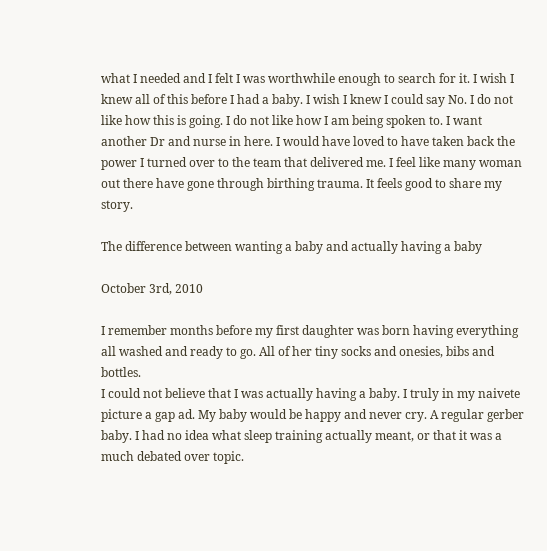what I needed and I felt I was worthwhile enough to search for it. I wish I knew all of this before I had a baby. I wish I knew I could say No. I do not like how this is going. I do not like how I am being spoken to. I want another Dr and nurse in here. I would have loved to have taken back the power I turned over to the team that delivered me. I feel like many woman out there have gone through birthing trauma. It feels good to share my story.

The difference between wanting a baby and actually having a baby

October 3rd, 2010

I remember months before my first daughter was born having everything all washed and ready to go. All of her tiny socks and onesies, bibs and bottles.
I could not believe that I was actually having a baby. I truly in my naivete picture a gap ad. My baby would be happy and never cry. A regular gerber baby. I had no idea what sleep training actually meant, or that it was a much debated over topic.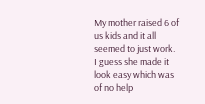My mother raised 6 of us kids and it all seemed to just work. I guess she made it look easy which was of no help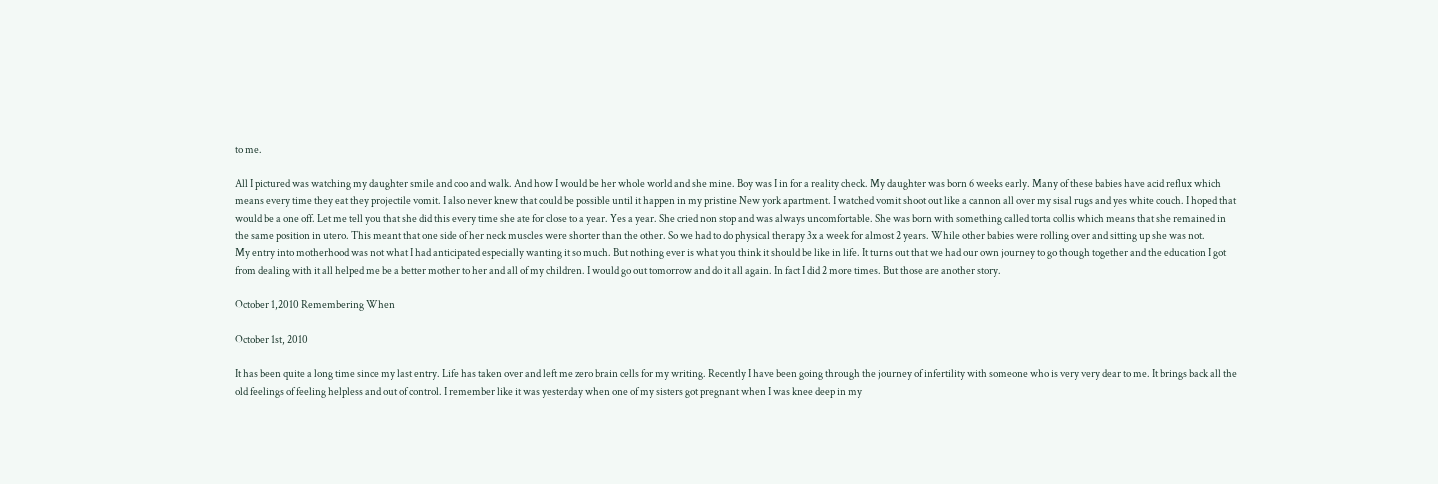to me.

All I pictured was watching my daughter smile and coo and walk. And how I would be her whole world and she mine. Boy was I in for a reality check. My daughter was born 6 weeks early. Many of these babies have acid reflux which means every time they eat they projectile vomit. I also never knew that could be possible until it happen in my pristine New york apartment. I watched vomit shoot out like a cannon all over my sisal rugs and yes white couch. I hoped that would be a one off. Let me tell you that she did this every time she ate for close to a year. Yes a year. She cried non stop and was always uncomfortable. She was born with something called torta collis which means that she remained in the same position in utero. This meant that one side of her neck muscles were shorter than the other. So we had to do physical therapy 3x a week for almost 2 years. While other babies were rolling over and sitting up she was not.
My entry into motherhood was not what I had anticipated especially wanting it so much. But nothing ever is what you think it should be like in life. It turns out that we had our own journey to go though together and the education I got from dealing with it all helped me be a better mother to her and all of my children. I would go out tomorrow and do it all again. In fact I did 2 more times. But those are another story.

October 1,2010 Remembering When

October 1st, 2010

It has been quite a long time since my last entry. Life has taken over and left me zero brain cells for my writing. Recently I have been going through the journey of infertility with someone who is very very dear to me. It brings back all the old feelings of feeling helpless and out of control. I remember like it was yesterday when one of my sisters got pregnant when I was knee deep in my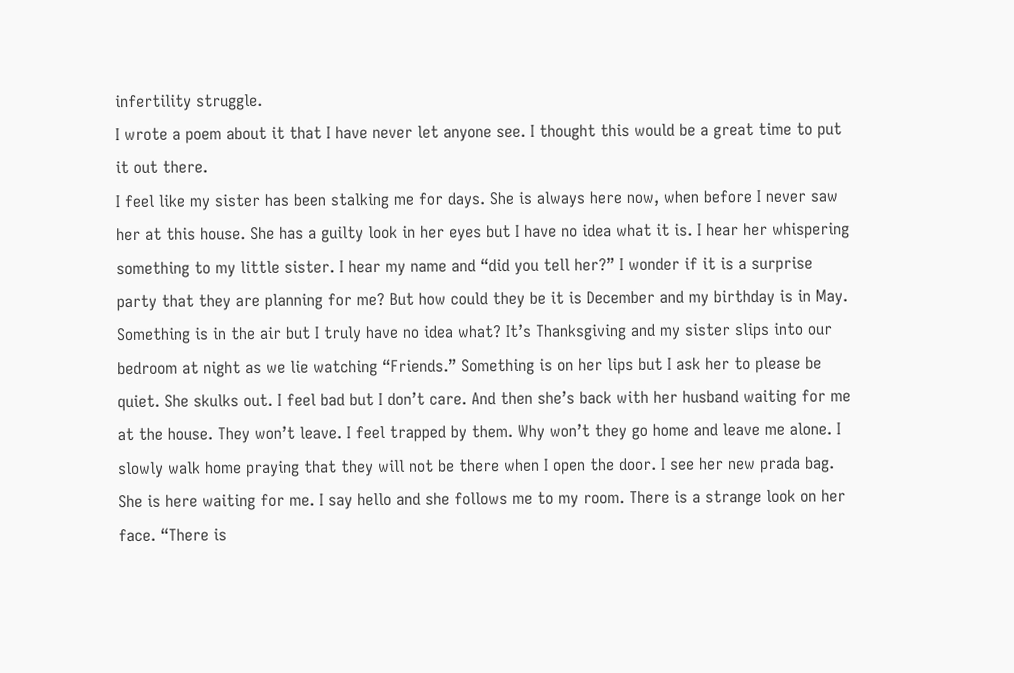infertility struggle.
I wrote a poem about it that I have never let anyone see. I thought this would be a great time to put it out there.
I feel like my sister has been stalking me for days. She is always here now, when before I never saw her at this house. She has a guilty look in her eyes but I have no idea what it is. I hear her whispering something to my little sister. I hear my name and “did you tell her?” I wonder if it is a surprise party that they are planning for me? But how could they be it is December and my birthday is in May. Something is in the air but I truly have no idea what? It’s Thanksgiving and my sister slips into our bedroom at night as we lie watching “Friends.” Something is on her lips but I ask her to please be quiet. She skulks out. I feel bad but I don’t care. And then she’s back with her husband waiting for me at the house. They won’t leave. I feel trapped by them. Why won’t they go home and leave me alone. I slowly walk home praying that they will not be there when I open the door. I see her new prada bag. She is here waiting for me. I say hello and she follows me to my room. There is a strange look on her face. “There is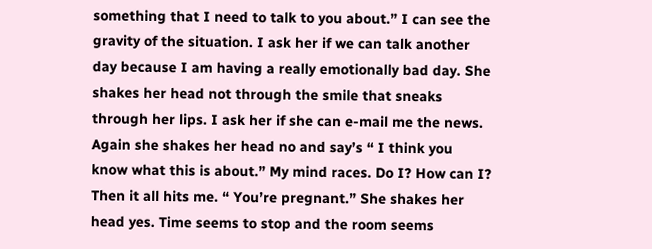something that I need to talk to you about.” I can see the gravity of the situation. I ask her if we can talk another day because I am having a really emotionally bad day. She shakes her head not through the smile that sneaks through her lips. I ask her if she can e-mail me the news. Again she shakes her head no and say’s “ I think you know what this is about.” My mind races. Do I? How can I? Then it all hits me. “ You’re pregnant.” She shakes her head yes. Time seems to stop and the room seems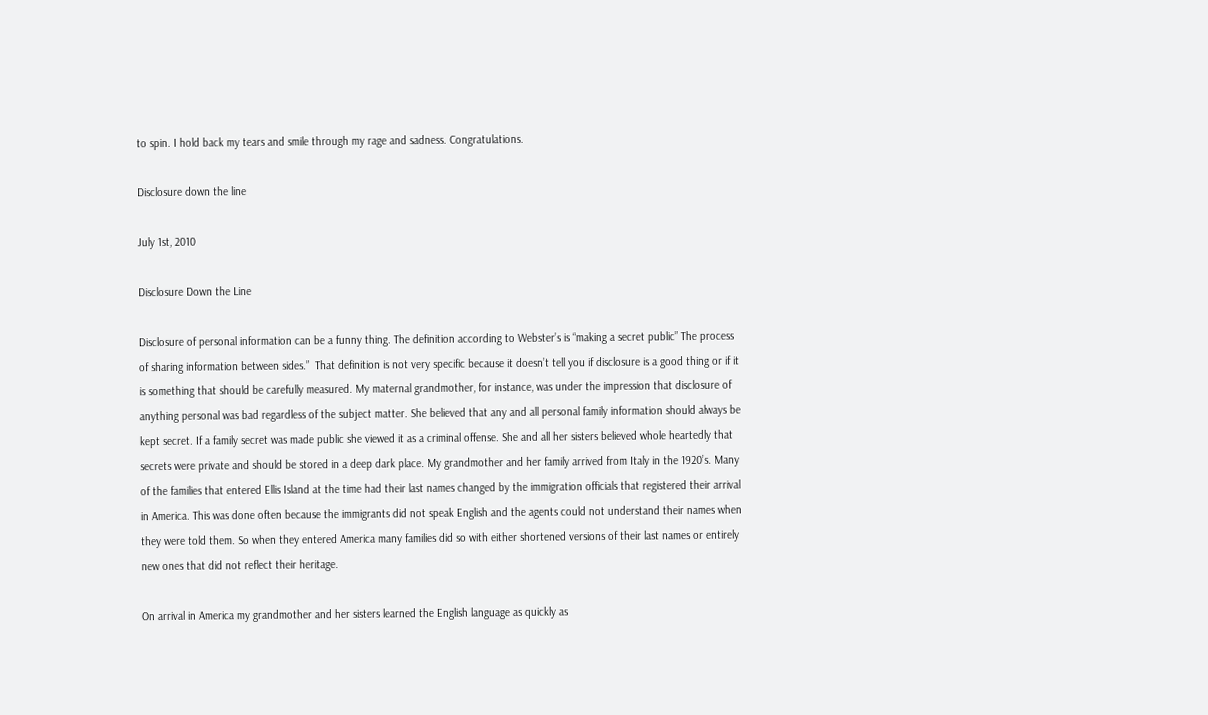to spin. I hold back my tears and smile through my rage and sadness. Congratulations.

Disclosure down the line

July 1st, 2010

Disclosure Down the Line

Disclosure of personal information can be a funny thing. The definition according to Webster’s is “making a secret public” The process of sharing information between sides.”  That definition is not very specific because it doesn’t tell you if disclosure is a good thing or if it is something that should be carefully measured. My maternal grandmother, for instance, was under the impression that disclosure of anything personal was bad regardless of the subject matter. She believed that any and all personal family information should always be kept secret. If a family secret was made public she viewed it as a criminal offense. She and all her sisters believed whole heartedly that secrets were private and should be stored in a deep dark place. My grandmother and her family arrived from Italy in the 1920’s. Many of the families that entered Ellis Island at the time had their last names changed by the immigration officials that registered their arrival in America. This was done often because the immigrants did not speak English and the agents could not understand their names when they were told them. So when they entered America many families did so with either shortened versions of their last names or entirely new ones that did not reflect their heritage.

On arrival in America my grandmother and her sisters learned the English language as quickly as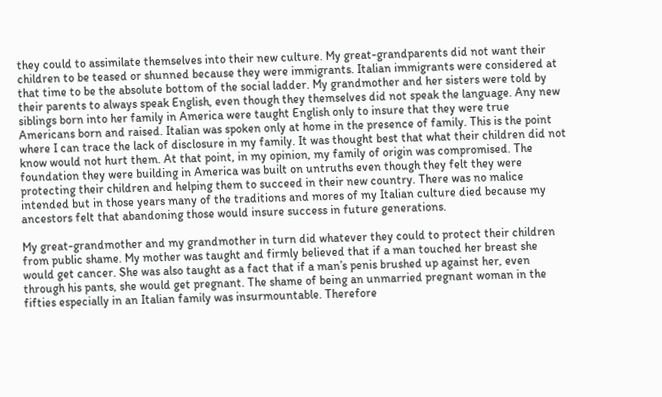they could to assimilate themselves into their new culture. My great-grandparents did not want their children to be teased or shunned because they were immigrants. Italian immigrants were considered at that time to be the absolute bottom of the social ladder. My grandmother and her sisters were told by their parents to always speak English, even though they themselves did not speak the language. Any new siblings born into her family in America were taught English only to insure that they were true Americans born and raised. Italian was spoken only at home in the presence of family. This is the point where I can trace the lack of disclosure in my family. It was thought best that what their children did not know would not hurt them. At that point, in my opinion, my family of origin was compromised. The foundation they were building in America was built on untruths even though they felt they were protecting their children and helping them to succeed in their new country. There was no malice intended but in those years many of the traditions and mores of my Italian culture died because my ancestors felt that abandoning those would insure success in future generations.

My great-grandmother and my grandmother in turn did whatever they could to protect their children from public shame. My mother was taught and firmly believed that if a man touched her breast she would get cancer. She was also taught as a fact that if a man’s penis brushed up against her, even through his pants, she would get pregnant. The shame of being an unmarried pregnant woman in the fifties especially in an Italian family was insurmountable. Therefore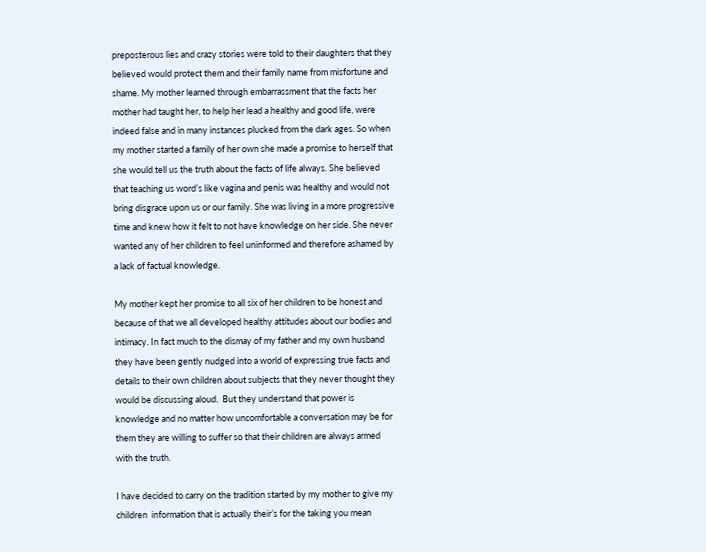preposterous lies and crazy stories were told to their daughters that they believed would protect them and their family name from misfortune and shame. My mother learned through embarrassment that the facts her mother had taught her, to help her lead a healthy and good life, were indeed false and in many instances plucked from the dark ages. So when my mother started a family of her own she made a promise to herself that she would tell us the truth about the facts of life always. She believed that teaching us word’s like vagina and penis was healthy and would not bring disgrace upon us or our family. She was living in a more progressive time and knew how it felt to not have knowledge on her side. She never wanted any of her children to feel uninformed and therefore ashamed by a lack of factual knowledge.

My mother kept her promise to all six of her children to be honest and because of that we all developed healthy attitudes about our bodies and intimacy. In fact much to the dismay of my father and my own husband they have been gently nudged into a world of expressing true facts and details to their own children about subjects that they never thought they would be discussing aloud.  But they understand that power is knowledge and no matter how uncomfortable a conversation may be for them they are willing to suffer so that their children are always armed with the truth.

I have decided to carry on the tradition started by my mother to give my children  information that is actually their’s for the taking you mean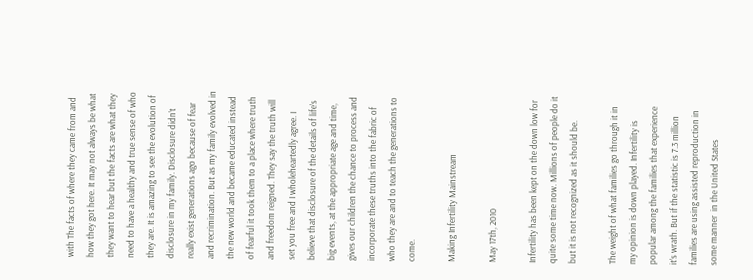with The facts of where they came from and how they got here. It may not always be what they want to hear but the facts are what they need to have a healthy and true sense of who they are. It is amazing to see the evolution of disclosure in my family. Disclosure didn’t really exist generations ago because of fear and recrimination. But as my family evolved in the new world and became educated instead of fearful it took them to a place where truth and freedom reigned. They say the truth will set you free and I wholeheartedly agree. I believe that disclosure of the details of life’s big events, at the appropriate age and time, gives our children the chance to process and incorporate these truths into the fabric of who they are and to teach the generations to come.

Making Infertility Mainstream

May 17th, 2010

Infertility has been kept on the down low for quite some time now. Millions of people do it but it is not recognized as it should be.

The weight of what families go through it in my opinion is down played. Infertility is popular among the families that experience it’s wrath. But if the statistic is 7.3 million families are using assisted reproduction in some manner  in the United States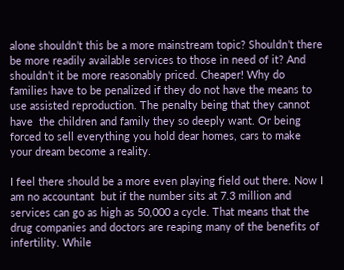alone shouldn’t this be a more mainstream topic? Shouldn’t there be more readily available services to those in need of it? And shouldn’t it be more reasonably priced. Cheaper! Why do families have to be penalized if they do not have the means to use assisted reproduction. The penalty being that they cannot have  the children and family they so deeply want. Or being forced to sell everything you hold dear homes, cars to make your dream become a reality.

I feel there should be a more even playing field out there. Now I am no accountant  but if the number sits at 7.3 million and services can go as high as 50,000 a cycle. That means that the drug companies and doctors are reaping many of the benefits of infertility. While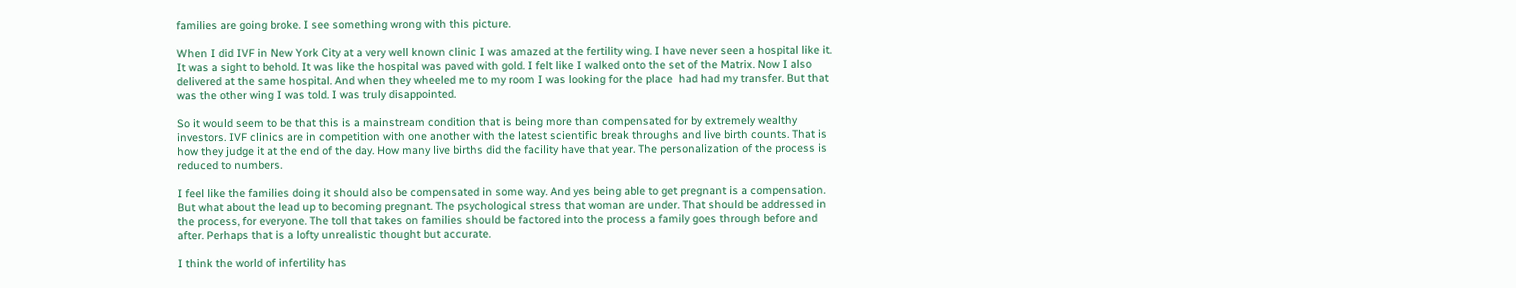families are going broke. I see something wrong with this picture.

When I did IVF in New York City at a very well known clinic I was amazed at the fertility wing. I have never seen a hospital like it. It was a sight to behold. It was like the hospital was paved with gold. I felt like I walked onto the set of the Matrix. Now I also delivered at the same hospital. And when they wheeled me to my room I was looking for the place  had had my transfer. But that was the other wing I was told. I was truly disappointed.

So it would seem to be that this is a mainstream condition that is being more than compensated for by extremely wealthy investors. IVF clinics are in competition with one another with the latest scientific break throughs and live birth counts. That is how they judge it at the end of the day. How many live births did the facility have that year. The personalization of the process is reduced to numbers.

I feel like the families doing it should also be compensated in some way. And yes being able to get pregnant is a compensation. But what about the lead up to becoming pregnant. The psychological stress that woman are under. That should be addressed in the process, for everyone. The toll that takes on families should be factored into the process a family goes through before and after. Perhaps that is a lofty unrealistic thought but accurate.

I think the world of infertility has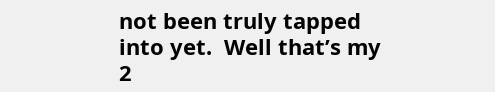not been truly tapped into yet.  Well that’s my 2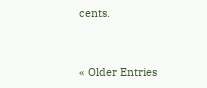cents.


« Older Entries